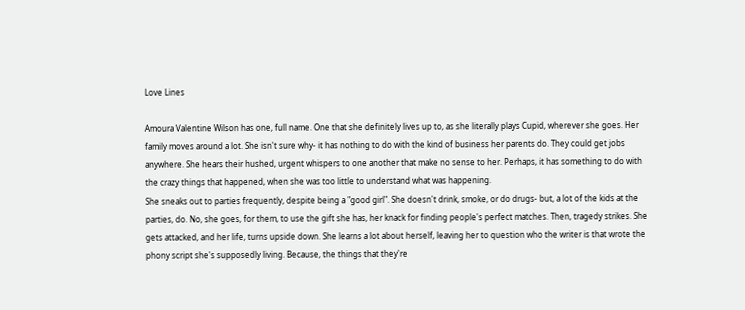Love Lines

Amoura Valentine Wilson has one, full name. One that she definitely lives up to, as she literally plays Cupid, wherever she goes. Her family moves around a lot. She isn't sure why- it has nothing to do with the kind of business her parents do. They could get jobs anywhere. She hears their hushed, urgent whispers to one another that make no sense to her. Perhaps, it has something to do with the crazy things that happened, when she was too little to understand what was happening.
She sneaks out to parties frequently, despite being a "good girl". She doesn't drink, smoke, or do drugs- but, a lot of the kids at the parties, do. No, she goes, for them, to use the gift she has, her knack for finding people's perfect matches. Then, tragedy strikes. She gets attacked, and her life, turns upside down. She learns a lot about herself, leaving her to question who the writer is that wrote the phony script she's supposedly living. Because, the things that they're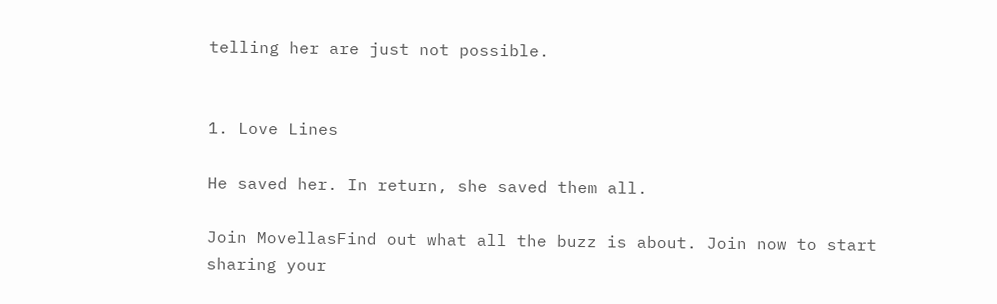telling her are just not possible.


1. Love Lines

He saved her. In return, she saved them all.

Join MovellasFind out what all the buzz is about. Join now to start sharing your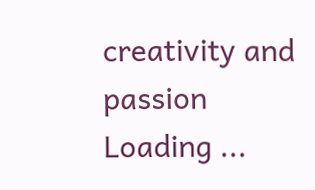creativity and passion
Loading ...